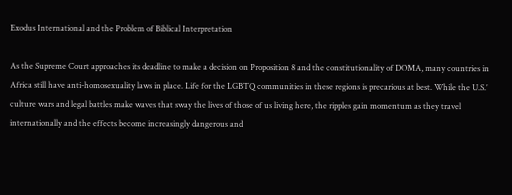Exodus International and the Problem of Biblical Interpretation

As the Supreme Court approaches its deadline to make a decision on Proposition 8 and the constitutionality of DOMA, many countries in Africa still have anti-homosexuality laws in place. Life for the LGBTQ communities in these regions is precarious at best. While the U.S.’ culture wars and legal battles make waves that sway the lives of those of us living here, the ripples gain momentum as they travel internationally and the effects become increasingly dangerous and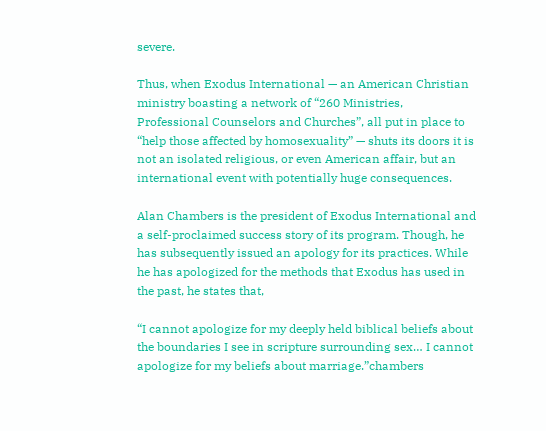severe.

Thus, when Exodus International — an American Christian ministry boasting a network of “260 Ministries, Professional Counselors and Churches”, all put in place to “help those affected by homosexuality” — shuts its doors it is not an isolated religious, or even American affair, but an international event with potentially huge consequences.

Alan Chambers is the president of Exodus International and a self-proclaimed success story of its program. Though, he has subsequently issued an apology for its practices. While he has apologized for the methods that Exodus has used in the past, he states that,

“I cannot apologize for my deeply held biblical beliefs about the boundaries I see in scripture surrounding sex… I cannot apologize for my beliefs about marriage.”chambers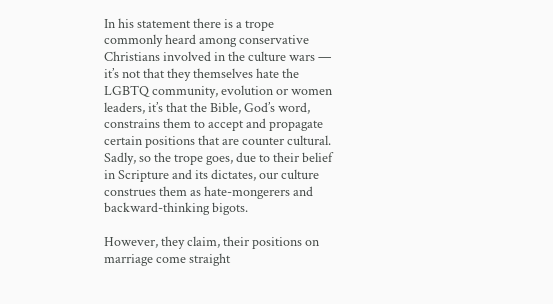In his statement there is a trope commonly heard among conservative Christians involved in the culture wars — it’s not that they themselves hate the LGBTQ community, evolution or women leaders, it’s that the Bible, God’s word, constrains them to accept and propagate certain positions that are counter cultural. Sadly, so the trope goes, due to their belief in Scripture and its dictates, our culture construes them as hate-mongerers and backward-thinking bigots.

However, they claim, their positions on marriage come straight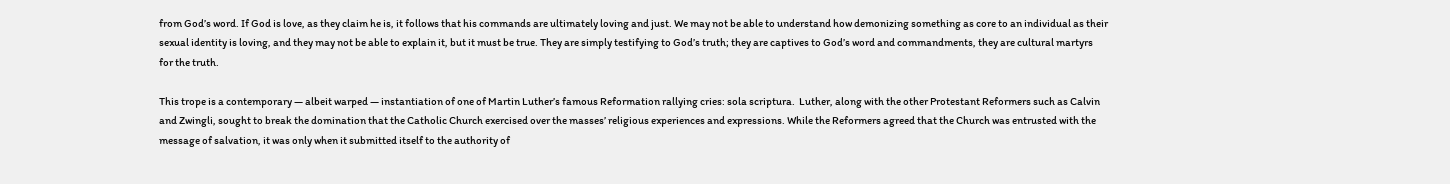from God’s word. If God is love, as they claim he is, it follows that his commands are ultimately loving and just. We may not be able to understand how demonizing something as core to an individual as their sexual identity is loving, and they may not be able to explain it, but it must be true. They are simply testifying to God’s truth; they are captives to God’s word and commandments, they are cultural martyrs for the truth.

This trope is a contemporary — albeit warped — instantiation of one of Martin Luther’s famous Reformation rallying cries: sola scriptura.  Luther, along with the other Protestant Reformers such as Calvin and Zwingli, sought to break the domination that the Catholic Church exercised over the masses’ religious experiences and expressions. While the Reformers agreed that the Church was entrusted with the message of salvation, it was only when it submitted itself to the authority of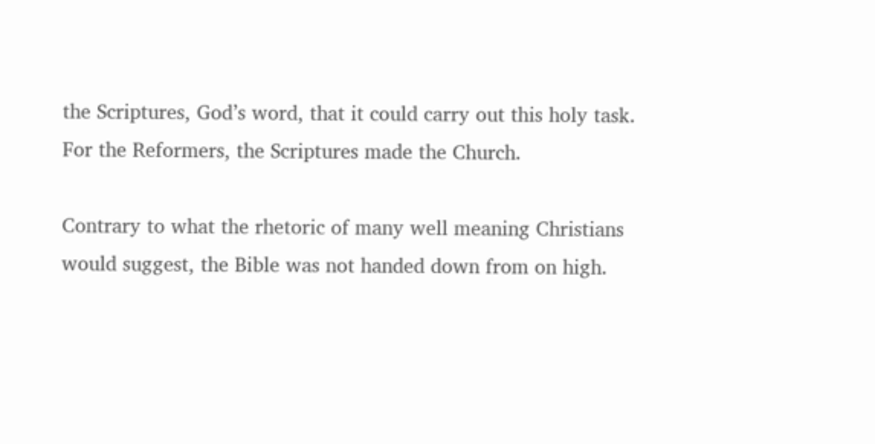the Scriptures, God’s word, that it could carry out this holy task. For the Reformers, the Scriptures made the Church.

Contrary to what the rhetoric of many well meaning Christians would suggest, the Bible was not handed down from on high.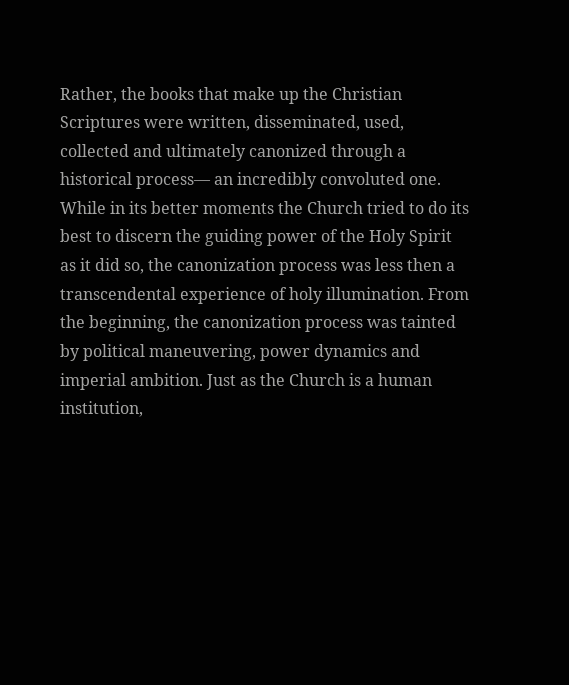Rather, the books that make up the Christian Scriptures were written, disseminated, used, collected and ultimately canonized through a historical process— an incredibly convoluted one. While in its better moments the Church tried to do its best to discern the guiding power of the Holy Spirit as it did so, the canonization process was less then a transcendental experience of holy illumination. From the beginning, the canonization process was tainted by political maneuvering, power dynamics and imperial ambition. Just as the Church is a human institution,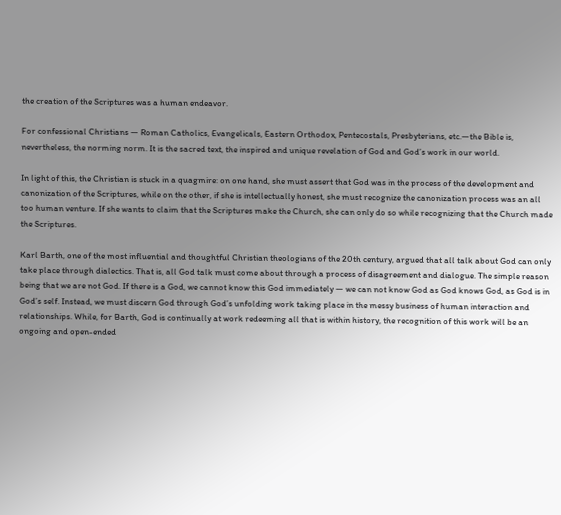the creation of the Scriptures was a human endeavor.

For confessional Christians — Roman Catholics, Evangelicals, Eastern Orthodox, Pentecostals, Presbyterians, etc.—the Bible is, nevertheless, the norming norm. It is the sacred text, the inspired and unique revelation of God and God’s work in our world.

In light of this, the Christian is stuck in a quagmire: on one hand, she must assert that God was in the process of the development and canonization of the Scriptures, while on the other, if she is intellectually honest, she must recognize the canonization process was an all too human venture. If she wants to claim that the Scriptures make the Church, she can only do so while recognizing that the Church made the Scriptures.

Karl Barth, one of the most influential and thoughtful Christian theologians of the 20th century, argued that all talk about God can only take place through dialectics. That is, all God talk must come about through a process of disagreement and dialogue. The simple reason being that we are not God. If there is a God, we cannot know this God immediately — we can not know God as God knows God, as God is in God’s self. Instead, we must discern God through God’s unfolding work taking place in the messy business of human interaction and relationships. While, for Barth, God is continually at work redeeming all that is within history, the recognition of this work will be an ongoing and open-ended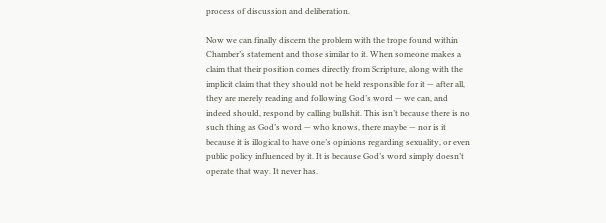process of discussion and deliberation.

Now we can finally discern the problem with the trope found within Chamber’s statement and those similar to it. When someone makes a claim that their position comes directly from Scripture, along with the implicit claim that they should not be held responsible for it — after all, they are merely reading and following God’s word — we can, and indeed should, respond by calling bullshit. This isn’t because there is no such thing as God’s word — who knows, there maybe — nor is it because it is illogical to have one’s opinions regarding sexuality, or even public policy influenced by it. It is because God’s word simply doesn’t operate that way. It never has.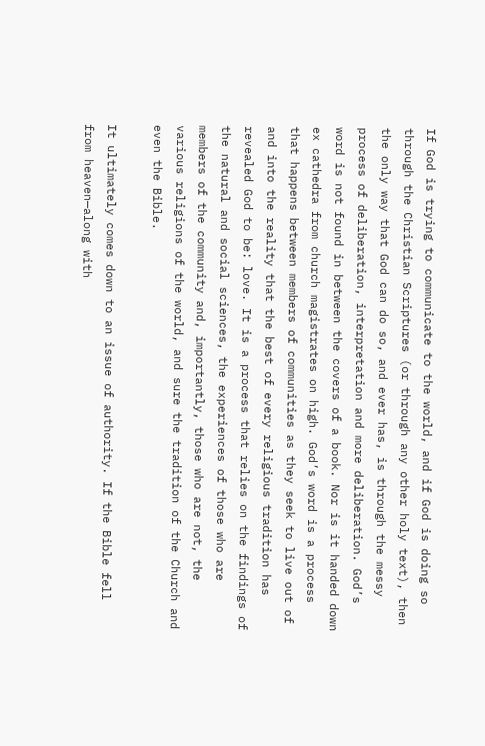If God is trying to communicate to the world, and if God is doing so through the Christian Scriptures (or through any other holy text), then the only way that God can do so, and ever has, is through the messy process of deliberation, interpretation and more deliberation. God’s word is not found in between the covers of a book. Nor is it handed down ex cathedra from church magistrates on high. God’s word is a process that happens between members of communities as they seek to live out of and into the reality that the best of every religious tradition has revealed God to be: love. It is a process that relies on the findings of the natural and social sciences, the experiences of those who are members of the community and, importantly, those who are not, the various religions of the world, and sure the tradition of the Church and even the Bible.

It ultimately comes down to an issue of authority. If the Bible fell from heaven—along with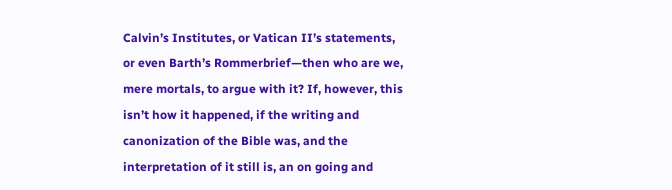Calvin’s Institutes, or Vatican II’s statements, or even Barth’s Rommerbrief—then who are we, mere mortals, to argue with it? If, however, this isn’t how it happened, if the writing and canonization of the Bible was, and the interpretation of it still is, an on going and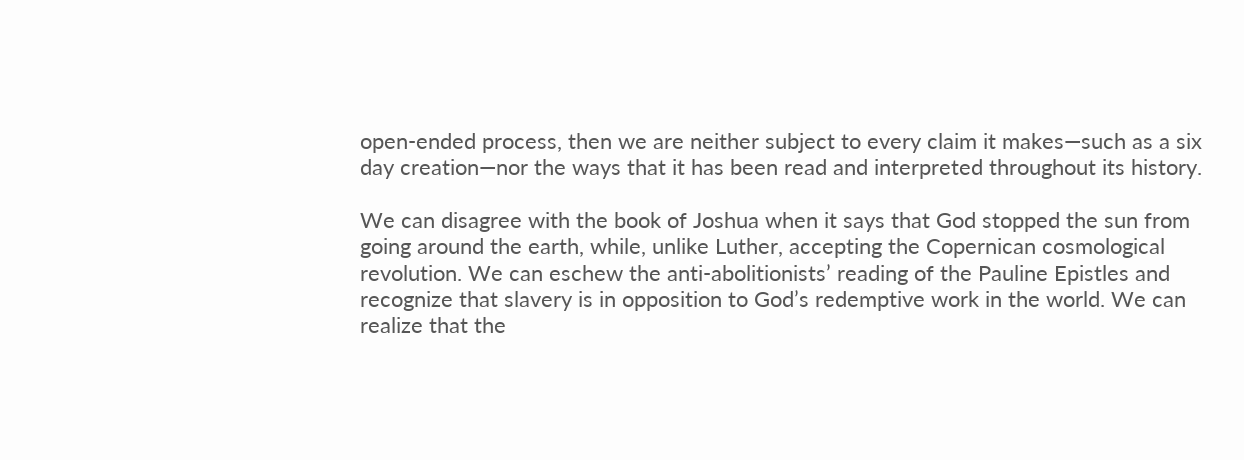open-ended process, then we are neither subject to every claim it makes—such as a six day creation—nor the ways that it has been read and interpreted throughout its history.

We can disagree with the book of Joshua when it says that God stopped the sun from going around the earth, while, unlike Luther, accepting the Copernican cosmological revolution. We can eschew the anti-abolitionists’ reading of the Pauline Epistles and recognize that slavery is in opposition to God’s redemptive work in the world. We can realize that the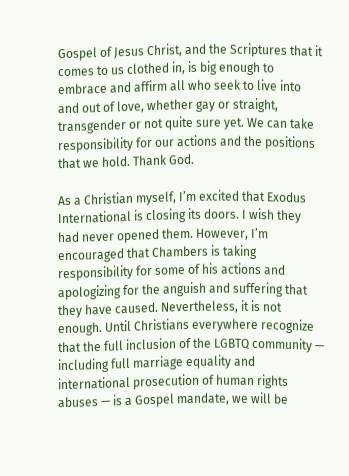Gospel of Jesus Christ, and the Scriptures that it comes to us clothed in, is big enough to embrace and affirm all who seek to live into and out of love, whether gay or straight, transgender or not quite sure yet. We can take responsibility for our actions and the positions that we hold. Thank God.

As a Christian myself, I’m excited that Exodus International is closing its doors. I wish they had never opened them. However, I’m encouraged that Chambers is taking responsibility for some of his actions and apologizing for the anguish and suffering that they have caused. Nevertheless, it is not enough. Until Christians everywhere recognize that the full inclusion of the LGBTQ community — including full marriage equality and international prosecution of human rights abuses — is a Gospel mandate, we will be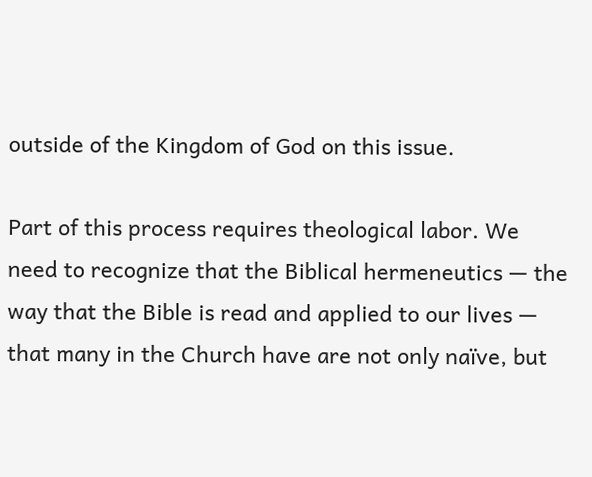outside of the Kingdom of God on this issue.

Part of this process requires theological labor. We need to recognize that the Biblical hermeneutics — the way that the Bible is read and applied to our lives — that many in the Church have are not only naïve, but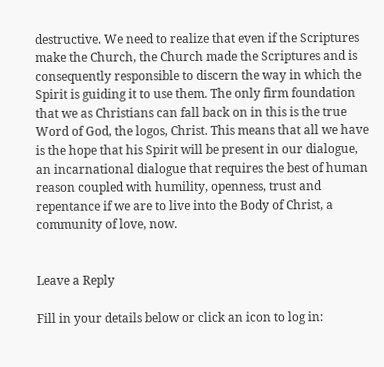destructive. We need to realize that even if the Scriptures make the Church, the Church made the Scriptures and is consequently responsible to discern the way in which the Spirit is guiding it to use them. The only firm foundation that we as Christians can fall back on in this is the true Word of God, the logos, Christ. This means that all we have is the hope that his Spirit will be present in our dialogue, an incarnational dialogue that requires the best of human reason coupled with humility, openness, trust and repentance if we are to live into the Body of Christ, a community of love, now.


Leave a Reply

Fill in your details below or click an icon to log in: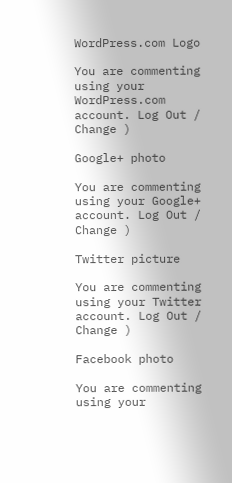WordPress.com Logo

You are commenting using your WordPress.com account. Log Out /  Change )

Google+ photo

You are commenting using your Google+ account. Log Out /  Change )

Twitter picture

You are commenting using your Twitter account. Log Out /  Change )

Facebook photo

You are commenting using your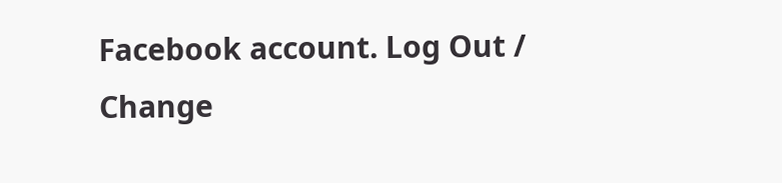Facebook account. Log Out /  Change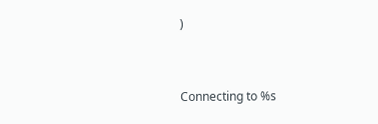)


Connecting to %s